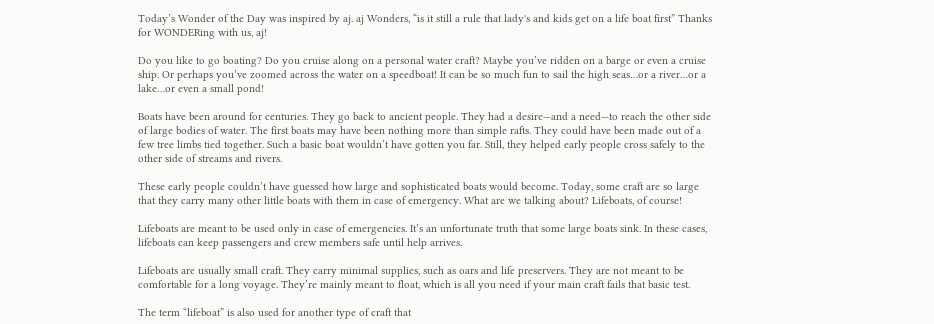Today’s Wonder of the Day was inspired by aj. aj Wonders, “is it still a rule that lady's and kids get on a life boat first” Thanks for WONDERing with us, aj!

Do you like to go boating? Do you cruise along on a personal water craft? Maybe you’ve ridden on a barge or even a cruise ship. Or perhaps you’ve zoomed across the water on a speedboat! It can be so much fun to sail the high seas…or a river…or a lake…or even a small pond!

Boats have been around for centuries. They go back to ancient people. They had a desire—and a need—to reach the other side of large bodies of water. The first boats may have been nothing more than simple rafts. They could have been made out of a few tree limbs tied together. Such a basic boat wouldn’t have gotten you far. Still, they helped early people cross safely to the other side of streams and rivers.

These early people couldn’t have guessed how large and sophisticated boats would become. Today, some craft are so large that they carry many other little boats with them in case of emergency. What are we talking about? Lifeboats, of course!

Lifeboats are meant to be used only in case of emergencies. It’s an unfortunate truth that some large boats sink. In these cases, lifeboats can keep passengers and crew members safe until help arrives.

Lifeboats are usually small craft. They carry minimal supplies, such as oars and life preservers. They are not meant to be comfortable for a long voyage. They’re mainly meant to float, which is all you need if your main craft fails that basic test.

The term “lifeboat” is also used for another type of craft that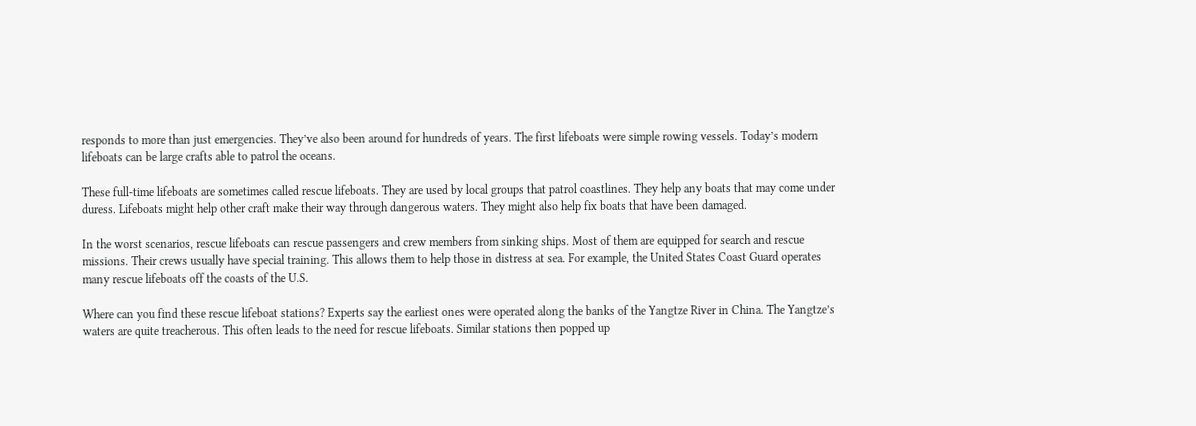responds to more than just emergencies. They’ve also been around for hundreds of years. The first lifeboats were simple rowing vessels. Today’s modern lifeboats can be large crafts able to patrol the oceans.

These full-time lifeboats are sometimes called rescue lifeboats. They are used by local groups that patrol coastlines. They help any boats that may come under duress. Lifeboats might help other craft make their way through dangerous waters. They might also help fix boats that have been damaged.

In the worst scenarios, rescue lifeboats can rescue passengers and crew members from sinking ships. Most of them are equipped for search and rescue missions. Their crews usually have special training. This allows them to help those in distress at sea. For example, the United States Coast Guard operates many rescue lifeboats off the coasts of the U.S.

Where can you find these rescue lifeboat stations? Experts say the earliest ones were operated along the banks of the Yangtze River in China. The Yangtze’s waters are quite treacherous. This often leads to the need for rescue lifeboats. Similar stations then popped up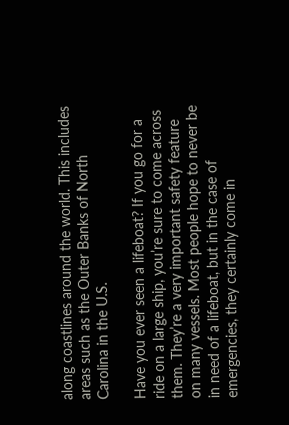along coastlines around the world. This includes areas such as the Outer Banks of North Carolina in the U.S.

Have you ever seen a lifeboat? If you go for a ride on a large ship, you’re sure to come across them. They’re a very important safety feature on many vessels. Most people hope to never be in need of a lifeboat, but in the case of emergencies, they certainly come in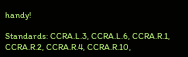handy!

Standards: CCRA.L.3, CCRA.L.6, CCRA.R.1, CCRA.R.2, CCRA.R.4, CCRA.R.10,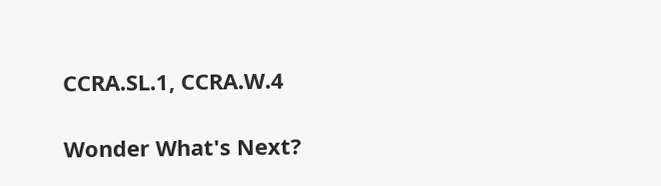CCRA.SL.1, CCRA.W.4

Wonder What's Next?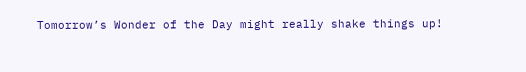Tomorrow’s Wonder of the Day might really shake things up!